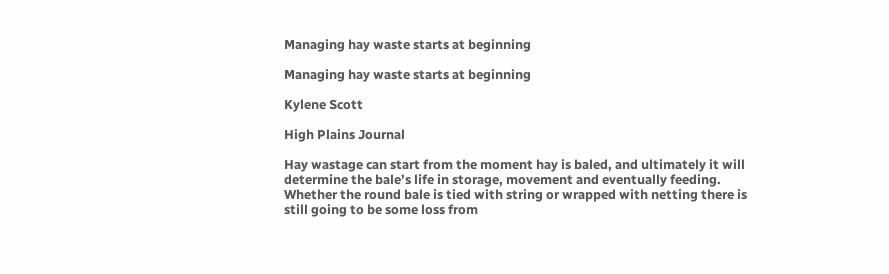Managing hay waste starts at beginning

Managing hay waste starts at beginning

Kylene Scott

High Plains Journal

Hay wastage can start from the moment hay is baled, and ultimately it will determine the bale’s life in storage, movement and eventually feeding. Whether the round bale is tied with string or wrapped with netting there is still going to be some loss from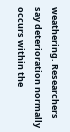weathering. Researchers say deterioration normally occurs within the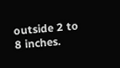outside 2 to 8 inches.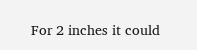For 2 inches it could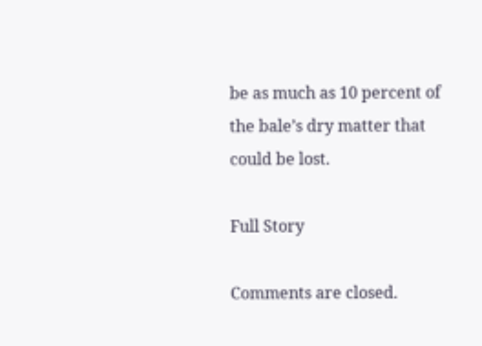be as much as 10 percent of the bale’s dry matter that could be lost.

Full Story

Comments are closed.